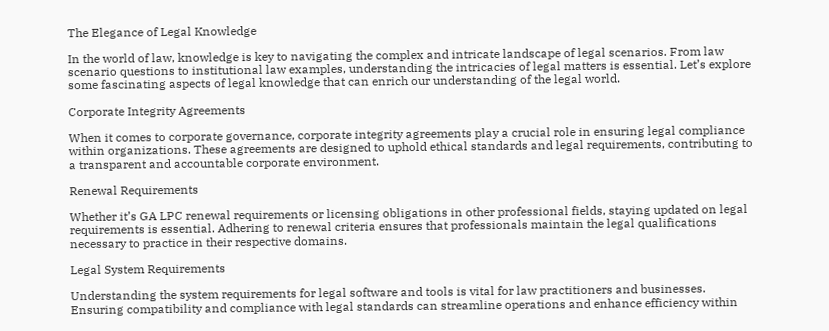The Elegance of Legal Knowledge

In the world of law, knowledge is key to navigating the complex and intricate landscape of legal scenarios. From law scenario questions to institutional law examples, understanding the intricacies of legal matters is essential. Let’s explore some fascinating aspects of legal knowledge that can enrich our understanding of the legal world.

Corporate Integrity Agreements

When it comes to corporate governance, corporate integrity agreements play a crucial role in ensuring legal compliance within organizations. These agreements are designed to uphold ethical standards and legal requirements, contributing to a transparent and accountable corporate environment.

Renewal Requirements

Whether it’s GA LPC renewal requirements or licensing obligations in other professional fields, staying updated on legal requirements is essential. Adhering to renewal criteria ensures that professionals maintain the legal qualifications necessary to practice in their respective domains.

Legal System Requirements

Understanding the system requirements for legal software and tools is vital for law practitioners and businesses. Ensuring compatibility and compliance with legal standards can streamline operations and enhance efficiency within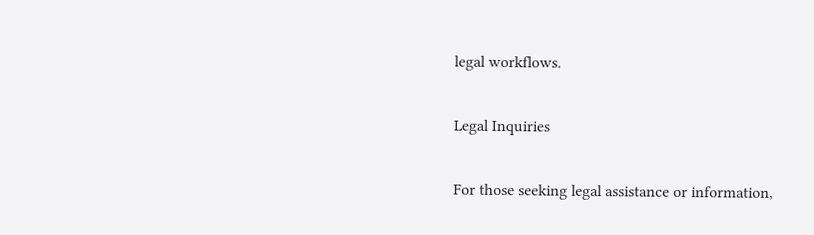legal workflows.

Legal Inquiries

For those seeking legal assistance or information,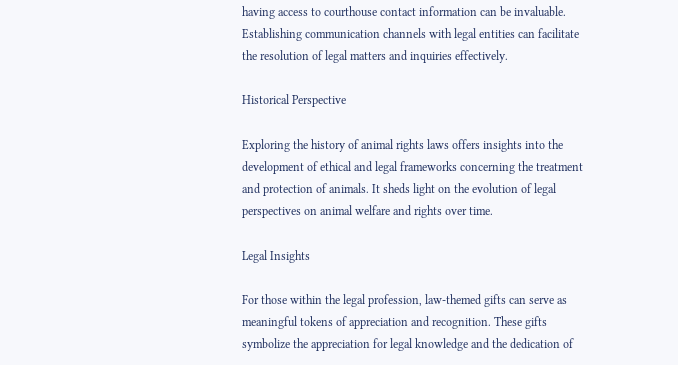having access to courthouse contact information can be invaluable. Establishing communication channels with legal entities can facilitate the resolution of legal matters and inquiries effectively.

Historical Perspective

Exploring the history of animal rights laws offers insights into the development of ethical and legal frameworks concerning the treatment and protection of animals. It sheds light on the evolution of legal perspectives on animal welfare and rights over time.

Legal Insights

For those within the legal profession, law-themed gifts can serve as meaningful tokens of appreciation and recognition. These gifts symbolize the appreciation for legal knowledge and the dedication of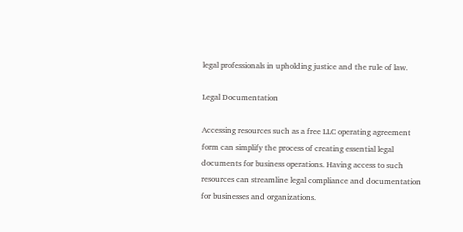legal professionals in upholding justice and the rule of law.

Legal Documentation

Accessing resources such as a free LLC operating agreement form can simplify the process of creating essential legal documents for business operations. Having access to such resources can streamline legal compliance and documentation for businesses and organizations.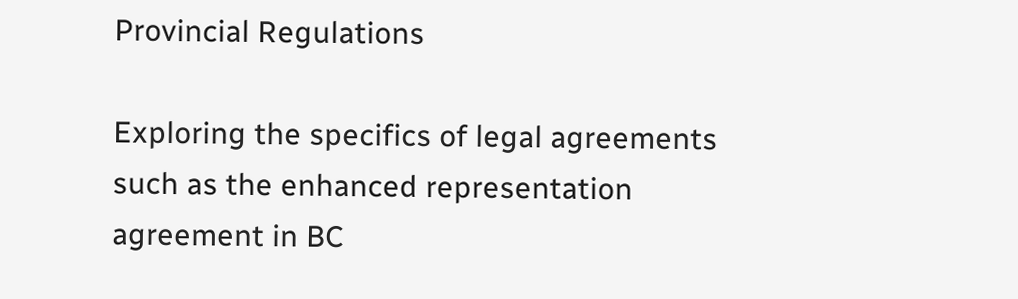Provincial Regulations

Exploring the specifics of legal agreements such as the enhanced representation agreement in BC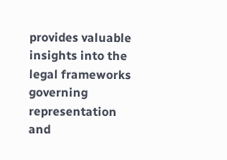provides valuable insights into the legal frameworks governing representation and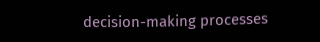decision-making processes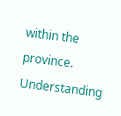within the province. Understanding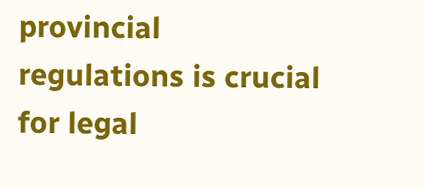provincial regulations is crucial for legal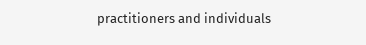practitioners and individuals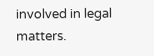involved in legal matters.